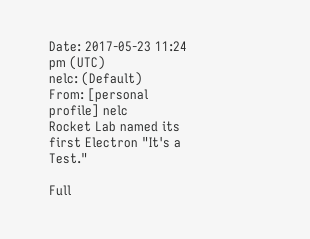Date: 2017-05-23 11:24 pm (UTC)
nelc: (Default)
From: [personal profile] nelc
Rocket Lab named its first Electron "It's a Test."

Full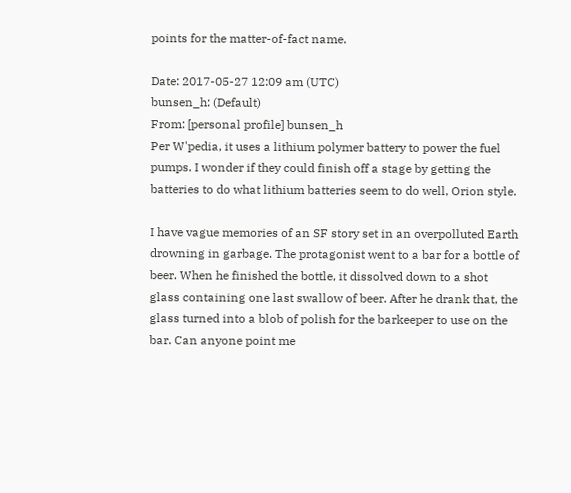points for the matter-of-fact name.

Date: 2017-05-27 12:09 am (UTC)
bunsen_h: (Default)
From: [personal profile] bunsen_h
Per W'pedia, it uses a lithium polymer battery to power the fuel pumps. I wonder if they could finish off a stage by getting the batteries to do what lithium batteries seem to do well, Orion style.

I have vague memories of an SF story set in an overpolluted Earth drowning in garbage. The protagonist went to a bar for a bottle of beer. When he finished the bottle, it dissolved down to a shot glass containing one last swallow of beer. After he drank that, the glass turned into a blob of polish for the barkeeper to use on the bar. Can anyone point me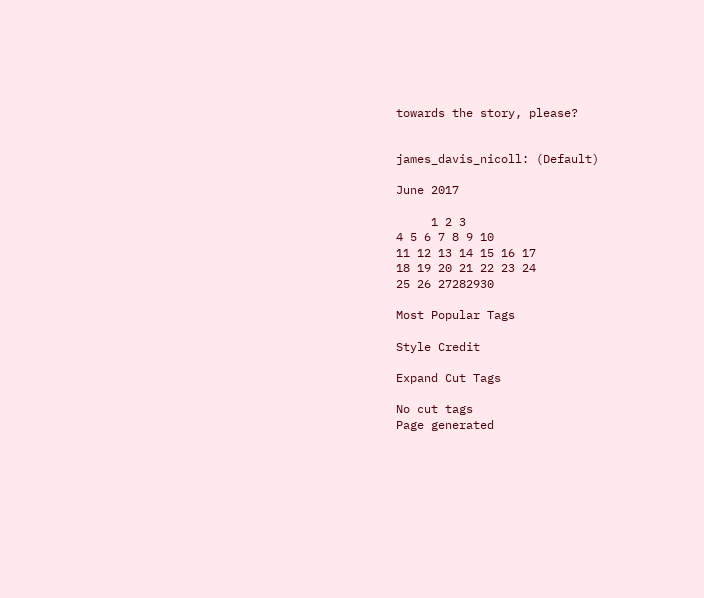towards the story, please?


james_davis_nicoll: (Default)

June 2017

     1 2 3
4 5 6 7 8 9 10
11 12 13 14 15 16 17
18 19 20 21 22 23 24
25 26 27282930

Most Popular Tags

Style Credit

Expand Cut Tags

No cut tags
Page generated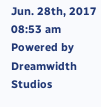Jun. 28th, 2017 08:53 am
Powered by Dreamwidth Studios